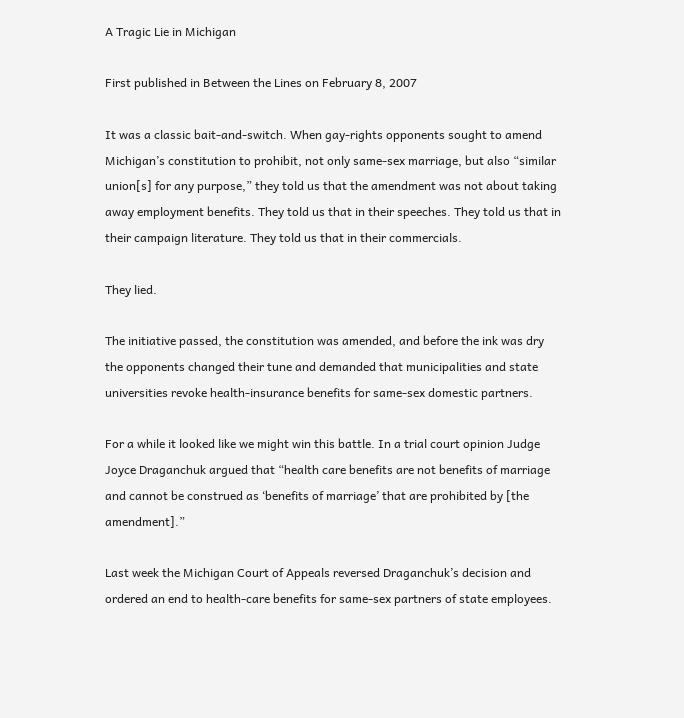A Tragic Lie in Michigan

First published in Between the Lines on February 8, 2007

It was a classic bait-and-switch. When gay-rights opponents sought to amend Michigan’s constitution to prohibit, not only same-sex marriage, but also “similar union[s] for any purpose,” they told us that the amendment was not about taking away employment benefits. They told us that in their speeches. They told us that in their campaign literature. They told us that in their commercials.

They lied.

The initiative passed, the constitution was amended, and before the ink was dry the opponents changed their tune and demanded that municipalities and state universities revoke health-insurance benefits for same-sex domestic partners.

For a while it looked like we might win this battle. In a trial court opinion Judge Joyce Draganchuk argued that “health care benefits are not benefits of marriage and cannot be construed as ‘benefits of marriage’ that are prohibited by [the amendment].”

Last week the Michigan Court of Appeals reversed Draganchuk’s decision and ordered an end to health-care benefits for same-sex partners of state employees.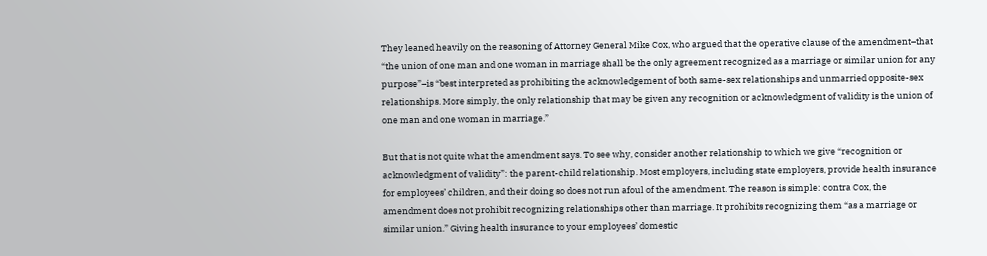They leaned heavily on the reasoning of Attorney General Mike Cox, who argued that the operative clause of the amendment–that “the union of one man and one woman in marriage shall be the only agreement recognized as a marriage or similar union for any purpose”–is “best interpreted as prohibiting the acknowledgement of both same-sex relationships and unmarried opposite-sex relationships. More simply, the only relationship that may be given any recognition or acknowledgment of validity is the union of one man and one woman in marriage.”

But that is not quite what the amendment says. To see why, consider another relationship to which we give “recognition or acknowledgment of validity”: the parent-child relationship. Most employers, including state employers, provide health insurance for employees’ children, and their doing so does not run afoul of the amendment. The reason is simple: contra Cox, the amendment does not prohibit recognizing relationships other than marriage. It prohibits recognizing them “as a marriage or similar union.” Giving health insurance to your employees’ domestic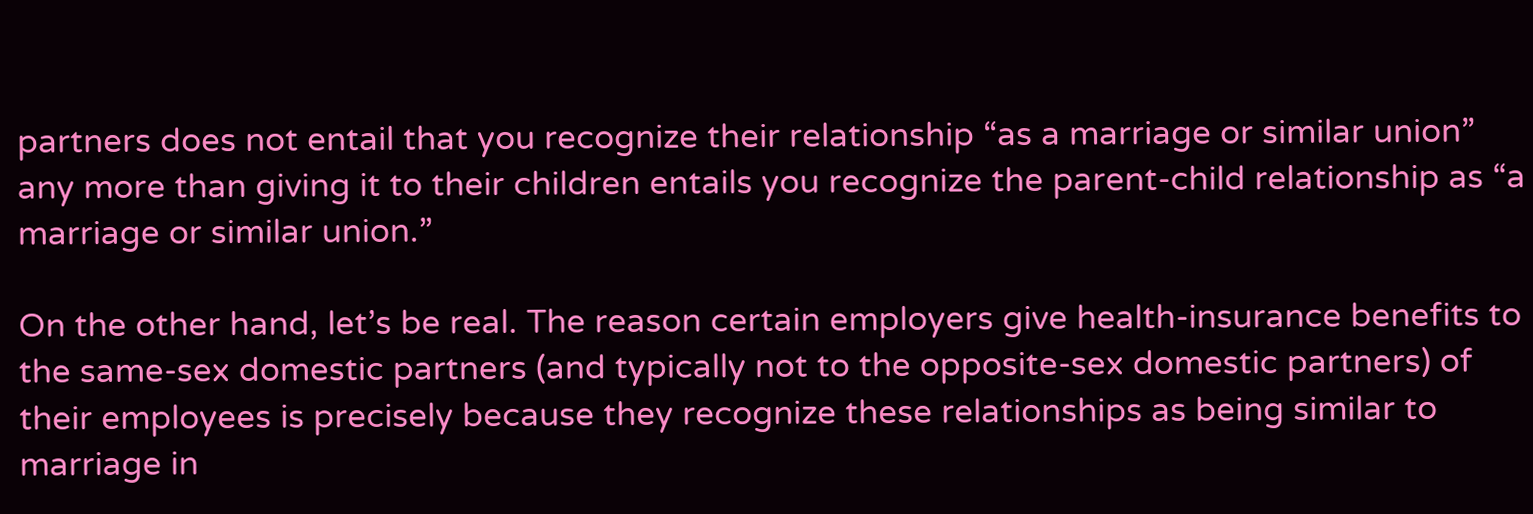partners does not entail that you recognize their relationship “as a marriage or similar union” any more than giving it to their children entails you recognize the parent-child relationship as “a marriage or similar union.”

On the other hand, let’s be real. The reason certain employers give health-insurance benefits to the same-sex domestic partners (and typically not to the opposite-sex domestic partners) of their employees is precisely because they recognize these relationships as being similar to marriage in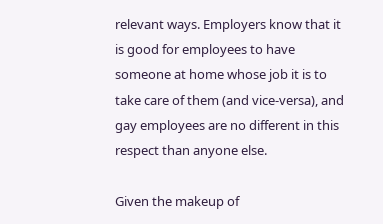relevant ways. Employers know that it is good for employees to have someone at home whose job it is to take care of them (and vice-versa), and gay employees are no different in this respect than anyone else.

Given the makeup of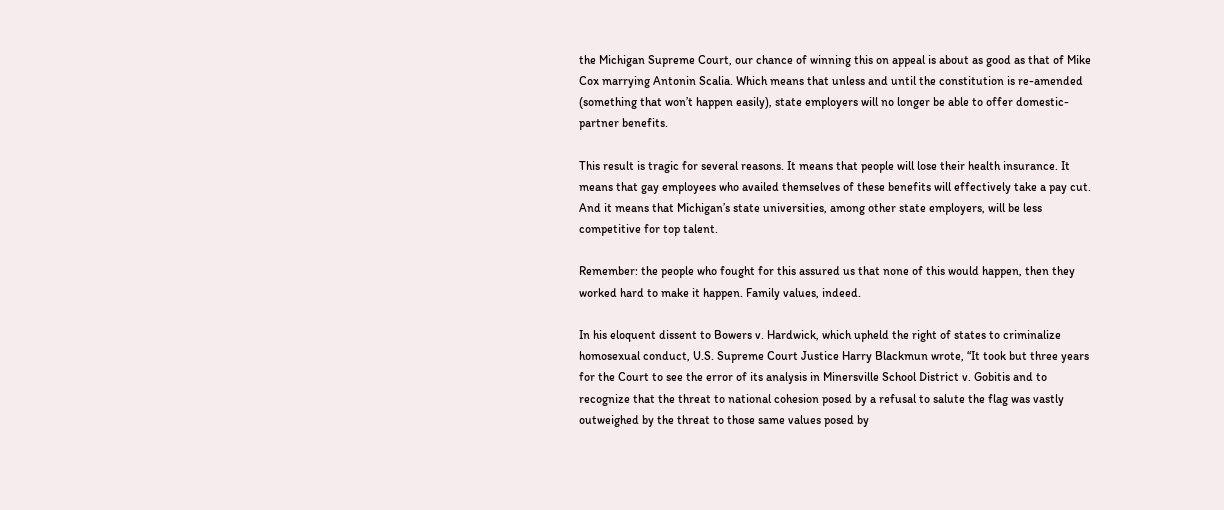the Michigan Supreme Court, our chance of winning this on appeal is about as good as that of Mike Cox marrying Antonin Scalia. Which means that unless and until the constitution is re-amended (something that won’t happen easily), state employers will no longer be able to offer domestic-partner benefits.

This result is tragic for several reasons. It means that people will lose their health insurance. It means that gay employees who availed themselves of these benefits will effectively take a pay cut. And it means that Michigan’s state universities, among other state employers, will be less competitive for top talent.

Remember: the people who fought for this assured us that none of this would happen, then they worked hard to make it happen. Family values, indeed.

In his eloquent dissent to Bowers v. Hardwick, which upheld the right of states to criminalize homosexual conduct, U.S. Supreme Court Justice Harry Blackmun wrote, “It took but three years for the Court to see the error of its analysis in Minersville School District v. Gobitis and to recognize that the threat to national cohesion posed by a refusal to salute the flag was vastly outweighed by the threat to those same values posed by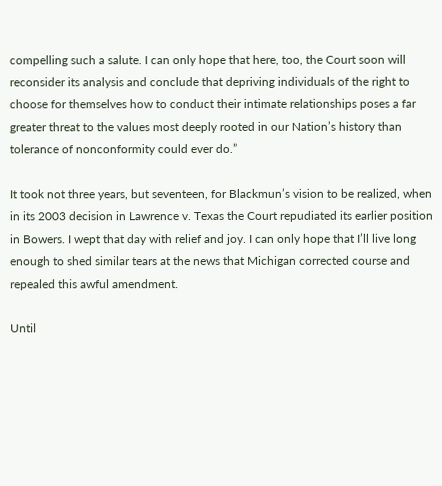compelling such a salute. I can only hope that here, too, the Court soon will reconsider its analysis and conclude that depriving individuals of the right to choose for themselves how to conduct their intimate relationships poses a far greater threat to the values most deeply rooted in our Nation’s history than tolerance of nonconformity could ever do.”

It took not three years, but seventeen, for Blackmun’s vision to be realized, when in its 2003 decision in Lawrence v. Texas the Court repudiated its earlier position in Bowers. I wept that day with relief and joy. I can only hope that I’ll live long enough to shed similar tears at the news that Michigan corrected course and repealed this awful amendment.

Until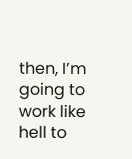then, I’m going to work like hell to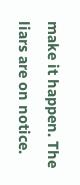make it happen. The liars are on notice.